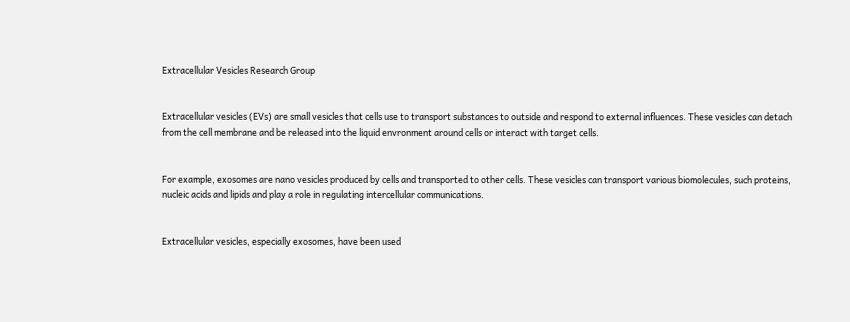Extracellular Vesicles Research Group


Extracellular vesicles (EVs) are small vesicles that cells use to transport substances to outside and respond to external influences. These vesicles can detach from the cell membrane and be released into the liquid envronment around cells or interact with target cells.


For example, exosomes are nano vesicles produced by cells and transported to other cells. These vesicles can transport various biomolecules, such proteins, nucleic acids and lipids and play a role in regulating intercellular communications.


Extracellular vesicles, especially exosomes, have been used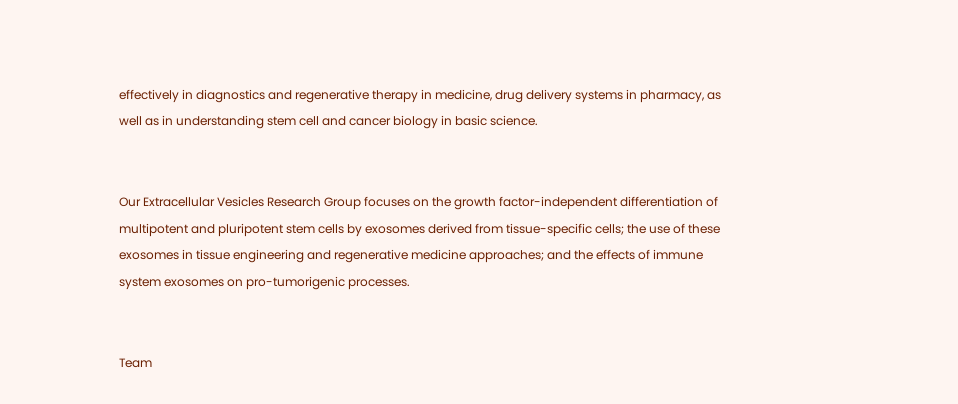effectively in diagnostics and regenerative therapy in medicine, drug delivery systems in pharmacy, as well as in understanding stem cell and cancer biology in basic science.


Our Extracellular Vesicles Research Group focuses on the growth factor-independent differentiation of multipotent and pluripotent stem cells by exosomes derived from tissue-specific cells; the use of these exosomes in tissue engineering and regenerative medicine approaches; and the effects of immune system exosomes on pro-tumorigenic processes.


Team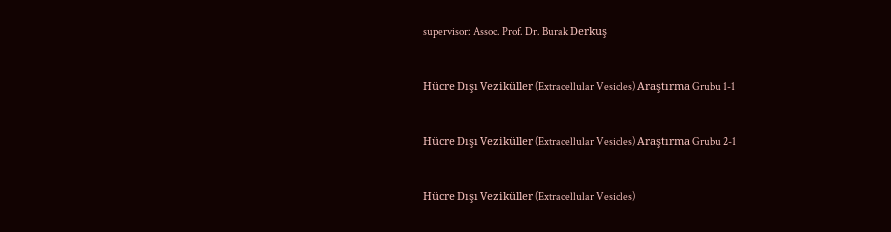supervisor: Assoc. Prof. Dr. Burak Derkuş


Hücre Dışı Veziküller (Extracellular Vesicles) Araştırma Grubu 1-1


Hücre Dışı Veziküller (Extracellular Vesicles) Araştırma Grubu 2-1


Hücre Dışı Veziküller (Extracellular Vesicles)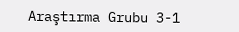Araştırma Grubu 3-1